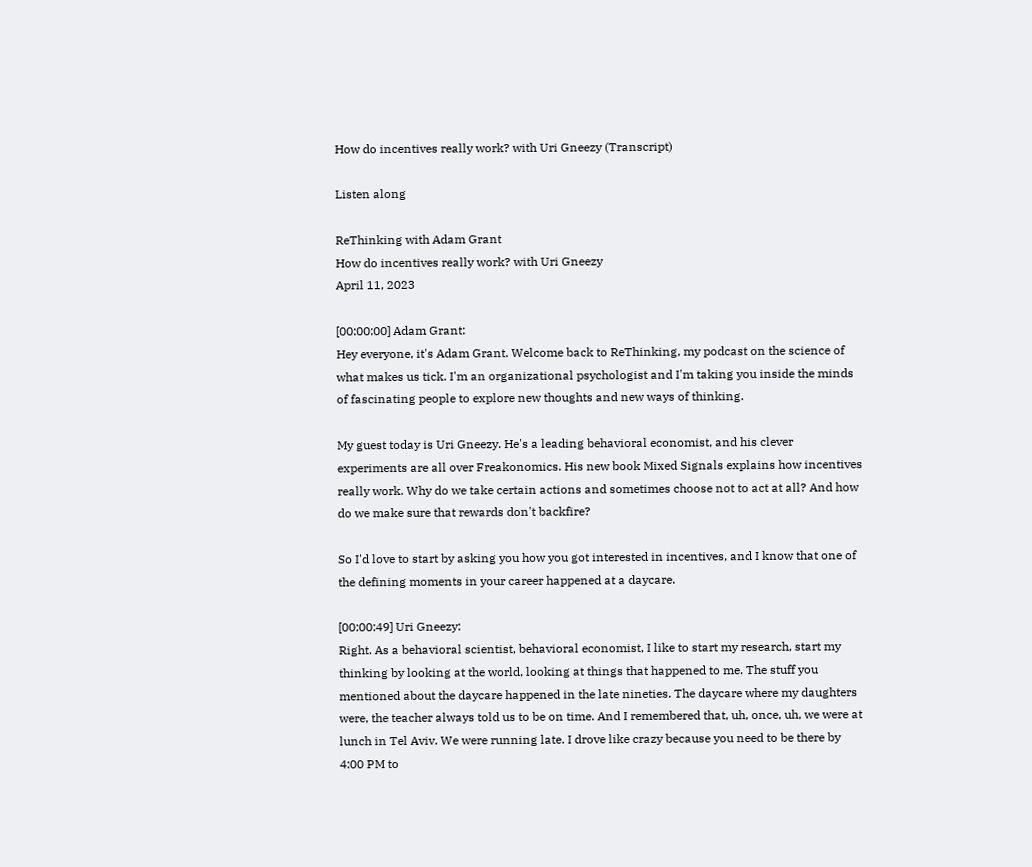How do incentives really work? with Uri Gneezy (Transcript)

Listen along

ReThinking with Adam Grant
How do incentives really work? with Uri Gneezy
April 11, 2023

[00:00:00] Adam Grant:
Hey everyone, it's Adam Grant. Welcome back to ReThinking, my podcast on the science of what makes us tick. I'm an organizational psychologist and I'm taking you inside the minds of fascinating people to explore new thoughts and new ways of thinking.

My guest today is Uri Gneezy. He's a leading behavioral economist, and his clever experiments are all over Freakonomics. His new book Mixed Signals explains how incentives really work. Why do we take certain actions and sometimes choose not to act at all? And how do we make sure that rewards don't backfire?

So I'd love to start by asking you how you got interested in incentives, and I know that one of the defining moments in your career happened at a daycare.

[00:00:49] Uri Gneezy:
Right. As a behavioral scientist, behavioral economist, I like to start my research, start my thinking by looking at the world, looking at things that happened to me. The stuff you mentioned about the daycare happened in the late nineties. The daycare where my daughters were, the teacher always told us to be on time. And I remembered that, uh, once, uh, we were at lunch in Tel Aviv. We were running late. I drove like crazy because you need to be there by 4:00 PM to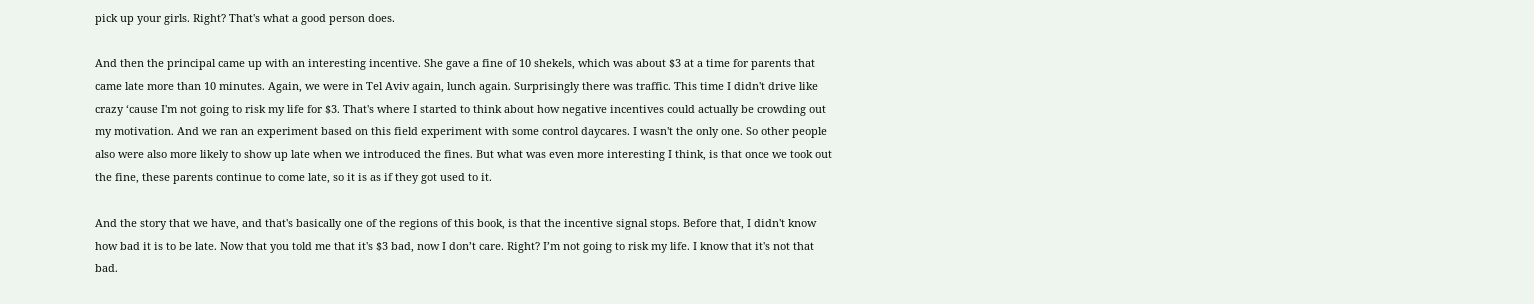pick up your girls. Right? That's what a good person does.

And then the principal came up with an interesting incentive. She gave a fine of 10 shekels, which was about $3 at a time for parents that came late more than 10 minutes. Again, we were in Tel Aviv again, lunch again. Surprisingly there was traffic. This time I didn't drive like crazy ‘cause I'm not going to risk my life for $3. That's where I started to think about how negative incentives could actually be crowding out my motivation. And we ran an experiment based on this field experiment with some control daycares. I wasn't the only one. So other people also were also more likely to show up late when we introduced the fines. But what was even more interesting I think, is that once we took out the fine, these parents continue to come late, so it is as if they got used to it.

And the story that we have, and that's basically one of the regions of this book, is that the incentive signal stops. Before that, I didn't know how bad it is to be late. Now that you told me that it's $3 bad, now I don’t care. Right? I’m not going to risk my life. I know that it's not that bad.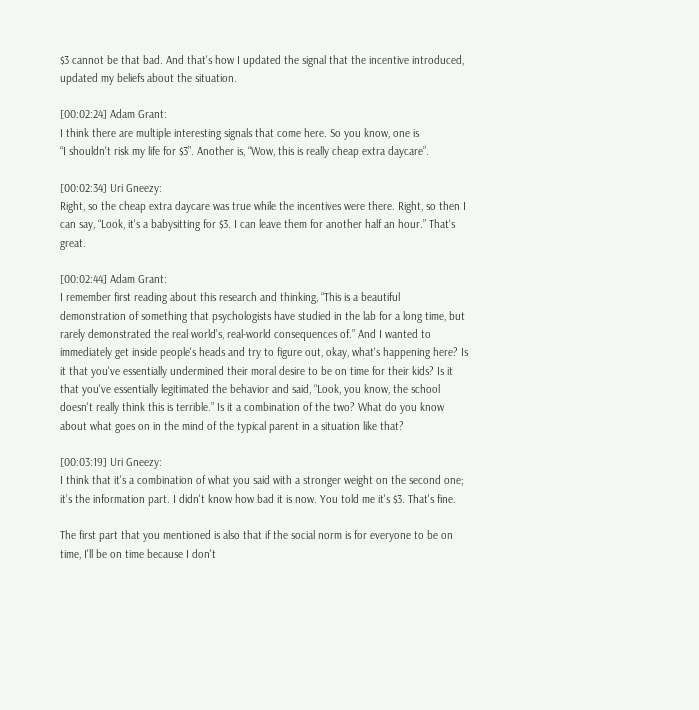$3 cannot be that bad. And that's how I updated the signal that the incentive introduced, updated my beliefs about the situation.

[00:02:24] Adam Grant:
I think there are multiple interesting signals that come here. So you know, one is
“I shouldn't risk my life for $3”. Another is, “Wow, this is really cheap extra daycare”.

[00:02:34] Uri Gneezy:
Right, so the cheap extra daycare was true while the incentives were there. Right, so then I can say, “Look, it's a babysitting for $3. I can leave them for another half an hour.” That's great.

[00:02:44] Adam Grant:
I remember first reading about this research and thinking, “This is a beautiful demonstration of something that psychologists have studied in the lab for a long time, but rarely demonstrated the real world’s, real-world consequences of.” And I wanted to immediately get inside people's heads and try to figure out, okay, what's happening here? Is it that you've essentially undermined their moral desire to be on time for their kids? Is it that you've essentially legitimated the behavior and said, “Look, you know, the school doesn't really think this is terrible.” Is it a combination of the two? What do you know about what goes on in the mind of the typical parent in a situation like that?

[00:03:19] Uri Gneezy:
I think that it's a combination of what you said with a stronger weight on the second one; it’s the information part. I didn't know how bad it is now. You told me it's $3. That's fine.

The first part that you mentioned is also that if the social norm is for everyone to be on time, I'll be on time because I don't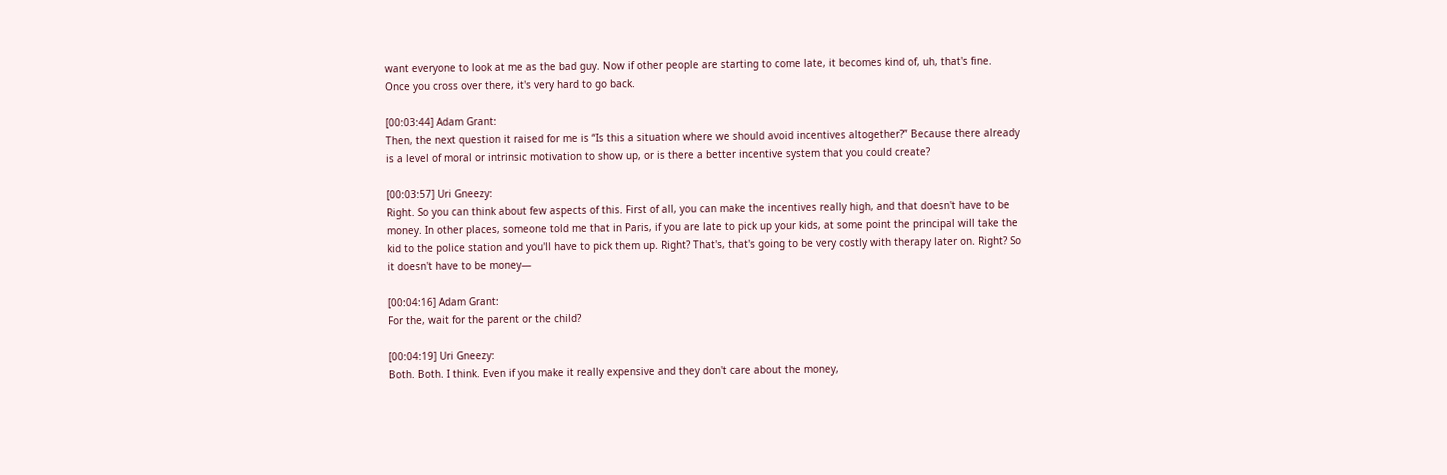want everyone to look at me as the bad guy. Now if other people are starting to come late, it becomes kind of, uh, that's fine. Once you cross over there, it's very hard to go back.

[00:03:44] Adam Grant:
Then, the next question it raised for me is “Is this a situation where we should avoid incentives altogether?” Because there already is a level of moral or intrinsic motivation to show up, or is there a better incentive system that you could create?

[00:03:57] Uri Gneezy:
Right. So you can think about few aspects of this. First of all, you can make the incentives really high, and that doesn't have to be money. In other places, someone told me that in Paris, if you are late to pick up your kids, at some point the principal will take the kid to the police station and you'll have to pick them up. Right? That's, that's going to be very costly with therapy later on. Right? So it doesn't have to be money—

[00:04:16] Adam Grant:
For the, wait for the parent or the child?

[00:04:19] Uri Gneezy:
Both. Both. I think. Even if you make it really expensive and they don't care about the money,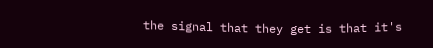the signal that they get is that it's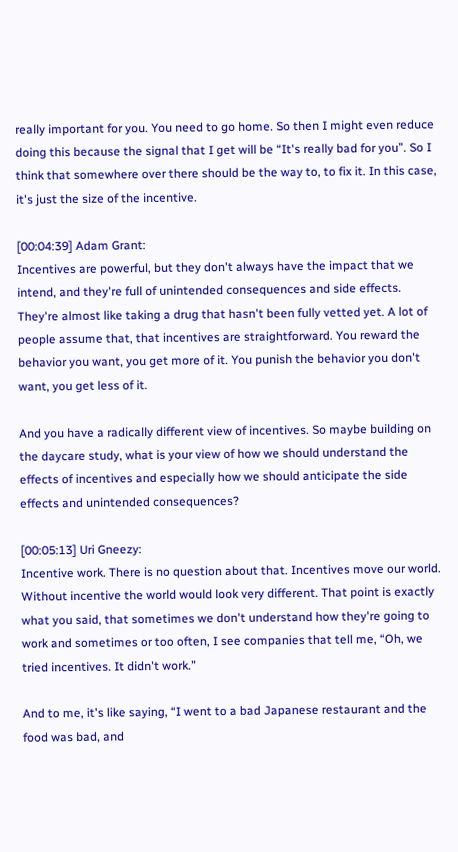really important for you. You need to go home. So then I might even reduce doing this because the signal that I get will be “It's really bad for you”. So I think that somewhere over there should be the way to, to fix it. In this case, it's just the size of the incentive.

[00:04:39] Adam Grant:
Incentives are powerful, but they don't always have the impact that we intend, and they're full of unintended consequences and side effects. They're almost like taking a drug that hasn't been fully vetted yet. A lot of people assume that, that incentives are straightforward. You reward the behavior you want, you get more of it. You punish the behavior you don't want, you get less of it.

And you have a radically different view of incentives. So maybe building on the daycare study, what is your view of how we should understand the effects of incentives and especially how we should anticipate the side effects and unintended consequences?

[00:05:13] Uri Gneezy:
Incentive work. There is no question about that. Incentives move our world. Without incentive the world would look very different. That point is exactly what you said, that sometimes we don't understand how they're going to work and sometimes or too often, I see companies that tell me, “Oh, we tried incentives. It didn't work.”

And to me, it's like saying, “I went to a bad Japanese restaurant and the food was bad, and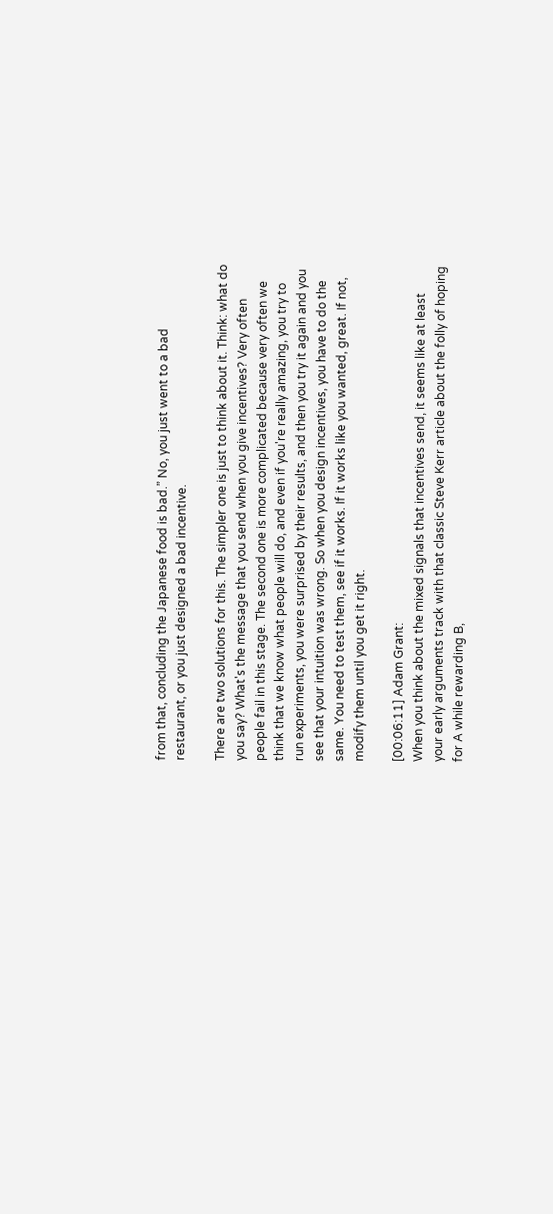from that, concluding the Japanese food is bad.” No, you just went to a bad restaurant, or you just designed a bad incentive.

There are two solutions for this. The simpler one is just to think about it. Think: what do you say? What's the message that you send when you give incentives? Very often people fail in this stage. The second one is more complicated because very often we think that we know what people will do, and even if you're really amazing, you try to run experiments, you were surprised by their results, and then you try it again and you see that your intuition was wrong. So when you design incentives, you have to do the same. You need to test them, see if it works. If it works like you wanted, great. If not, modify them until you get it right.

[00:06:11] Adam Grant:
When you think about the mixed signals that incentives send, it seems like at least your early arguments track with that classic Steve Kerr article about the folly of hoping for A while rewarding B,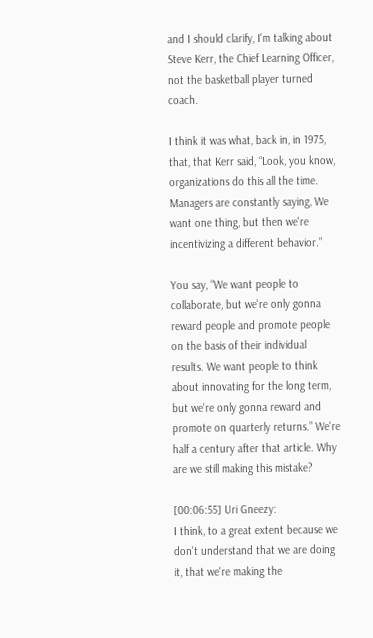and I should clarify, I'm talking about Steve Kerr, the Chief Learning Officer, not the basketball player turned coach.

I think it was what, back in, in 1975, that, that Kerr said, “Look, you know, organizations do this all the time. Managers are constantly saying, We want one thing, but then we're incentivizing a different behavior.”

You say, “We want people to collaborate, but we're only gonna reward people and promote people on the basis of their individual results. We want people to think about innovating for the long term, but we're only gonna reward and promote on quarterly returns.” We're half a century after that article. Why are we still making this mistake?

[00:06:55] Uri Gneezy:
I think, to a great extent because we don't understand that we are doing it, that we're making the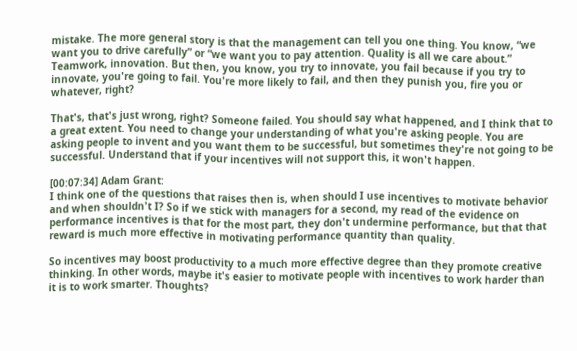mistake. The more general story is that the management can tell you one thing. You know, “we want you to drive carefully” or “we want you to pay attention. Quality is all we care about.” Teamwork, innovation. But then, you know, you try to innovate, you fail because if you try to innovate, you're going to fail. You're more likely to fail, and then they punish you, fire you or whatever, right?

That's, that's just wrong, right? Someone failed. You should say what happened, and I think that to a great extent. You need to change your understanding of what you're asking people. You are asking people to invent and you want them to be successful, but sometimes they're not going to be successful. Understand that if your incentives will not support this, it won't happen.

[00:07:34] Adam Grant:
I think one of the questions that raises then is, when should I use incentives to motivate behavior and when shouldn't I? So if we stick with managers for a second, my read of the evidence on performance incentives is that for the most part, they don't undermine performance, but that that reward is much more effective in motivating performance quantity than quality.

So incentives may boost productivity to a much more effective degree than they promote creative thinking. In other words, maybe it's easier to motivate people with incentives to work harder than it is to work smarter. Thoughts?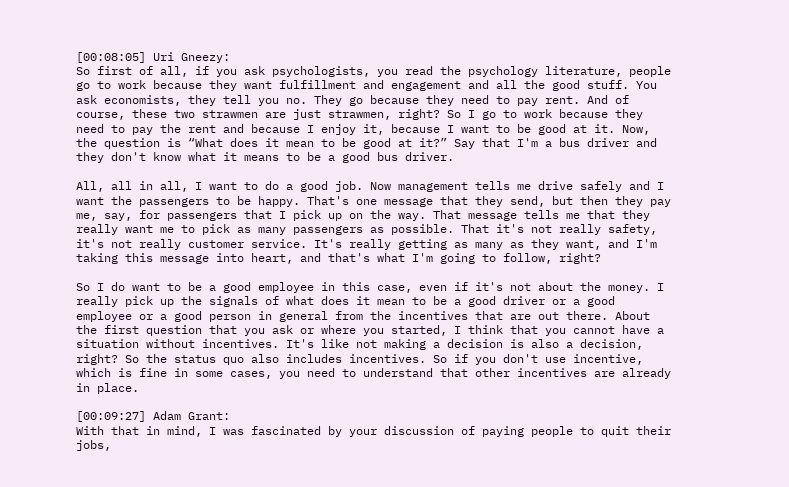[00:08:05] Uri Gneezy:
So first of all, if you ask psychologists, you read the psychology literature, people go to work because they want fulfillment and engagement and all the good stuff. You ask economists, they tell you no. They go because they need to pay rent. And of course, these two strawmen are just strawmen, right? So I go to work because they need to pay the rent and because I enjoy it, because I want to be good at it. Now, the question is “What does it mean to be good at it?” Say that I'm a bus driver and they don't know what it means to be a good bus driver.

All, all in all, I want to do a good job. Now management tells me drive safely and I want the passengers to be happy. That's one message that they send, but then they pay me, say, for passengers that I pick up on the way. That message tells me that they really want me to pick as many passengers as possible. That it's not really safety, it's not really customer service. It's really getting as many as they want, and I'm taking this message into heart, and that's what I'm going to follow, right?

So I do want to be a good employee in this case, even if it's not about the money. I really pick up the signals of what does it mean to be a good driver or a good employee or a good person in general from the incentives that are out there. About the first question that you ask or where you started, I think that you cannot have a situation without incentives. It's like not making a decision is also a decision, right? So the status quo also includes incentives. So if you don't use incentive, which is fine in some cases, you need to understand that other incentives are already in place.

[00:09:27] Adam Grant:
With that in mind, I was fascinated by your discussion of paying people to quit their jobs,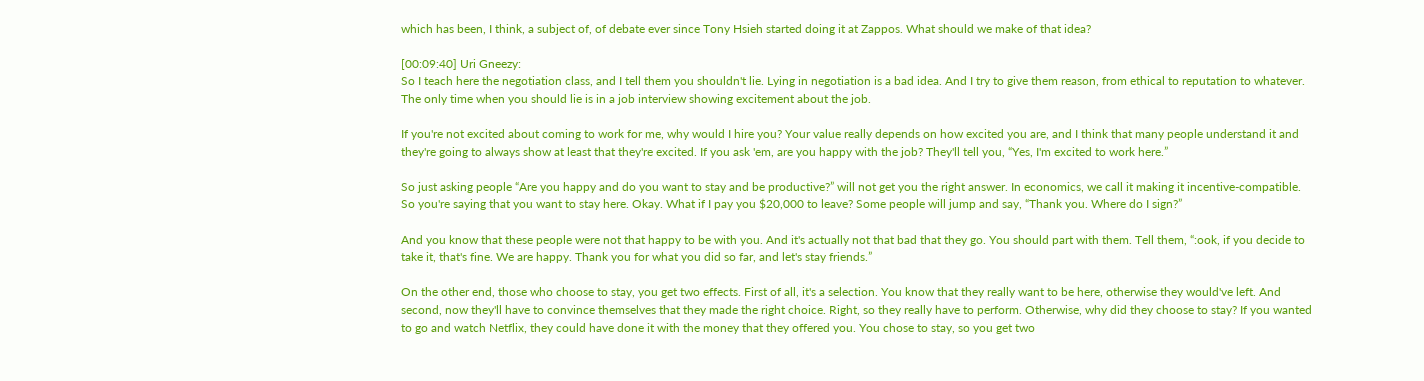which has been, I think, a subject of, of debate ever since Tony Hsieh started doing it at Zappos. What should we make of that idea?

[00:09:40] Uri Gneezy:
So I teach here the negotiation class, and I tell them you shouldn't lie. Lying in negotiation is a bad idea. And I try to give them reason, from ethical to reputation to whatever. The only time when you should lie is in a job interview showing excitement about the job.

If you're not excited about coming to work for me, why would I hire you? Your value really depends on how excited you are, and I think that many people understand it and they're going to always show at least that they're excited. If you ask 'em, are you happy with the job? They'll tell you, “Yes, I'm excited to work here.”

So just asking people “Are you happy and do you want to stay and be productive?” will not get you the right answer. In economics, we call it making it incentive-compatible. So you're saying that you want to stay here. Okay. What if I pay you $20,000 to leave? Some people will jump and say, “Thank you. Where do I sign?”

And you know that these people were not that happy to be with you. And it's actually not that bad that they go. You should part with them. Tell them, “:ook, if you decide to take it, that's fine. We are happy. Thank you for what you did so far, and let's stay friends.”

On the other end, those who choose to stay, you get two effects. First of all, it's a selection. You know that they really want to be here, otherwise they would've left. And second, now they'll have to convince themselves that they made the right choice. Right, so they really have to perform. Otherwise, why did they choose to stay? If you wanted to go and watch Netflix, they could have done it with the money that they offered you. You chose to stay, so you get two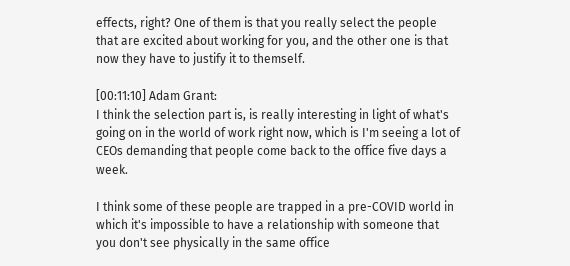effects, right? One of them is that you really select the people that are excited about working for you, and the other one is that now they have to justify it to themself.

[00:11:10] Adam Grant:
I think the selection part is, is really interesting in light of what's going on in the world of work right now, which is I'm seeing a lot of CEOs demanding that people come back to the office five days a week.

I think some of these people are trapped in a pre-COVID world in which it's impossible to have a relationship with someone that you don't see physically in the same office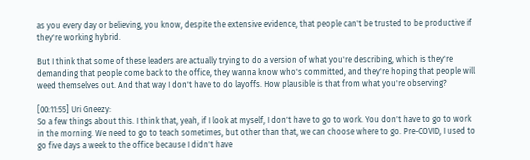as you every day or believing, you know, despite the extensive evidence, that people can't be trusted to be productive if they're working hybrid.

But I think that some of these leaders are actually trying to do a version of what you're describing, which is they're demanding that people come back to the office, they wanna know who's committed, and they're hoping that people will weed themselves out. And that way I don't have to do layoffs. How plausible is that from what you're observing?

[00:11:55] Uri Gneezy:
So a few things about this. I think that, yeah, if I look at myself, I don't have to go to work. You don't have to go to work in the morning. We need to go to teach sometimes, but other than that, we can choose where to go. Pre-COVID, I used to go five days a week to the office because I didn't have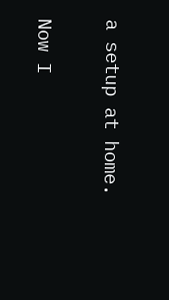a setup at home.

Now I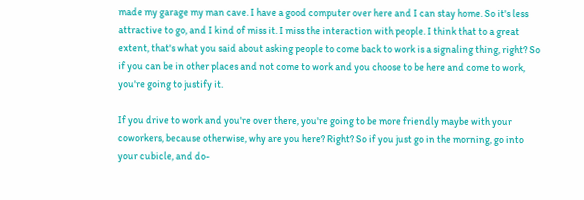made my garage my man cave. I have a good computer over here and I can stay home. So it's less attractive to go, and I kind of miss it. I miss the interaction with people. I think that to a great extent, that's what you said about asking people to come back to work is a signaling thing, right? So if you can be in other places and not come to work and you choose to be here and come to work, you're going to justify it.

If you drive to work and you're over there, you're going to be more friendly maybe with your coworkers, because otherwise, why are you here? Right? So if you just go in the morning, go into your cubicle, and do-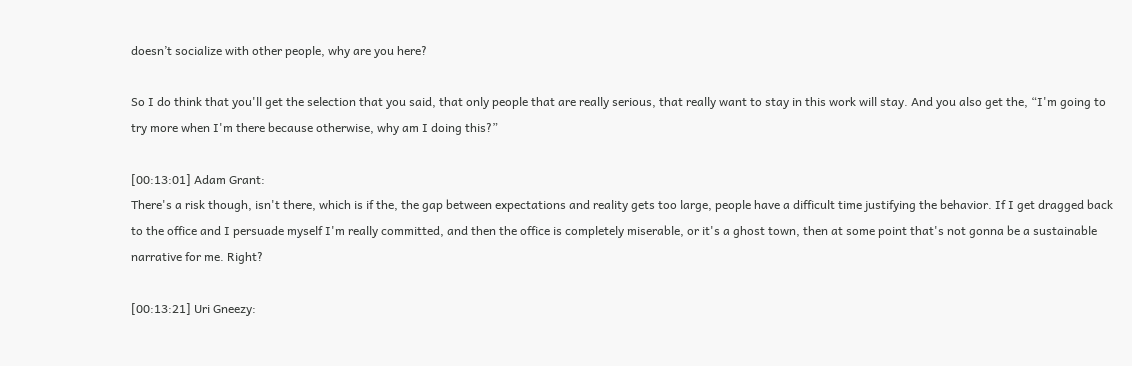doesn’t socialize with other people, why are you here?

So I do think that you'll get the selection that you said, that only people that are really serious, that really want to stay in this work will stay. And you also get the, “I'm going to try more when I'm there because otherwise, why am I doing this?”

[00:13:01] Adam Grant:
There's a risk though, isn't there, which is if the, the gap between expectations and reality gets too large, people have a difficult time justifying the behavior. If I get dragged back to the office and I persuade myself I'm really committed, and then the office is completely miserable, or it's a ghost town, then at some point that's not gonna be a sustainable narrative for me. Right?

[00:13:21] Uri Gneezy: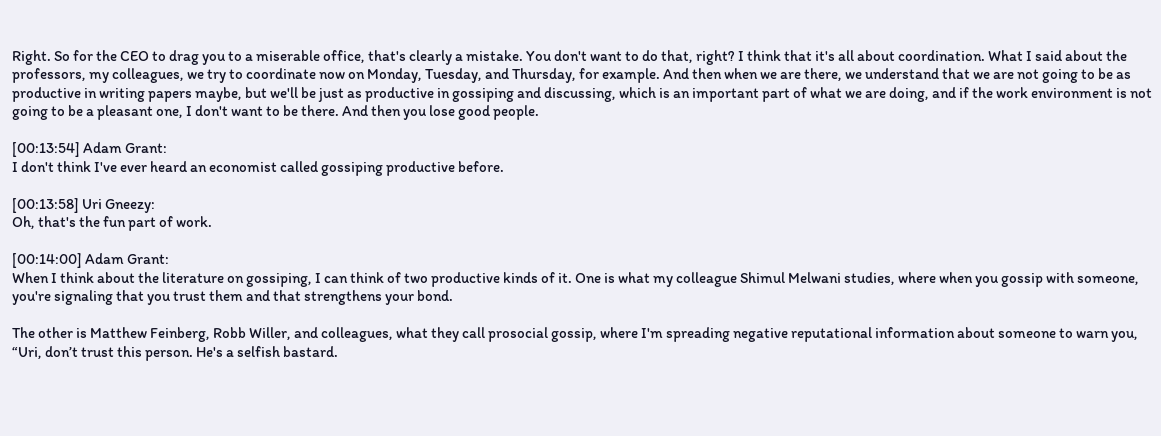Right. So for the CEO to drag you to a miserable office, that's clearly a mistake. You don't want to do that, right? I think that it's all about coordination. What I said about the professors, my colleagues, we try to coordinate now on Monday, Tuesday, and Thursday, for example. And then when we are there, we understand that we are not going to be as productive in writing papers maybe, but we'll be just as productive in gossiping and discussing, which is an important part of what we are doing, and if the work environment is not going to be a pleasant one, I don't want to be there. And then you lose good people.

[00:13:54] Adam Grant:
I don't think I've ever heard an economist called gossiping productive before.

[00:13:58] Uri Gneezy:
Oh, that's the fun part of work.

[00:14:00] Adam Grant:
When I think about the literature on gossiping, I can think of two productive kinds of it. One is what my colleague Shimul Melwani studies, where when you gossip with someone, you're signaling that you trust them and that strengthens your bond.

The other is Matthew Feinberg, Robb Willer, and colleagues, what they call prosocial gossip, where I'm spreading negative reputational information about someone to warn you, “Uri, don’t trust this person. He's a selfish bastard.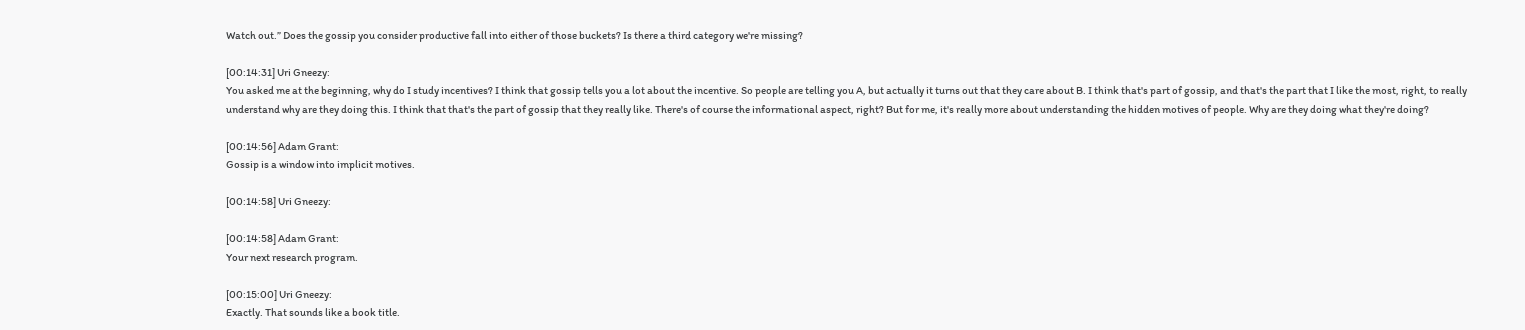Watch out.” Does the gossip you consider productive fall into either of those buckets? Is there a third category we're missing?

[00:14:31] Uri Gneezy:
You asked me at the beginning, why do I study incentives? I think that gossip tells you a lot about the incentive. So people are telling you A, but actually it turns out that they care about B. I think that's part of gossip, and that's the part that I like the most, right, to really understand why are they doing this. I think that that's the part of gossip that they really like. There's of course the informational aspect, right? But for me, it's really more about understanding the hidden motives of people. Why are they doing what they're doing?

[00:14:56] Adam Grant:
Gossip is a window into implicit motives.

[00:14:58] Uri Gneezy:

[00:14:58] Adam Grant:
Your next research program.

[00:15:00] Uri Gneezy:
Exactly. That sounds like a book title.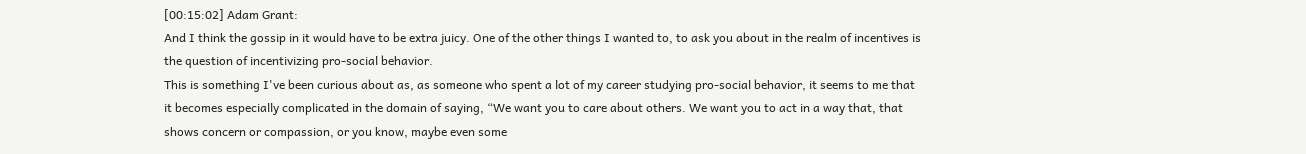[00:15:02] Adam Grant:
And I think the gossip in it would have to be extra juicy. One of the other things I wanted to, to ask you about in the realm of incentives is the question of incentivizing pro-social behavior.
This is something I've been curious about as, as someone who spent a lot of my career studying pro-social behavior, it seems to me that it becomes especially complicated in the domain of saying, “We want you to care about others. We want you to act in a way that, that shows concern or compassion, or you know, maybe even some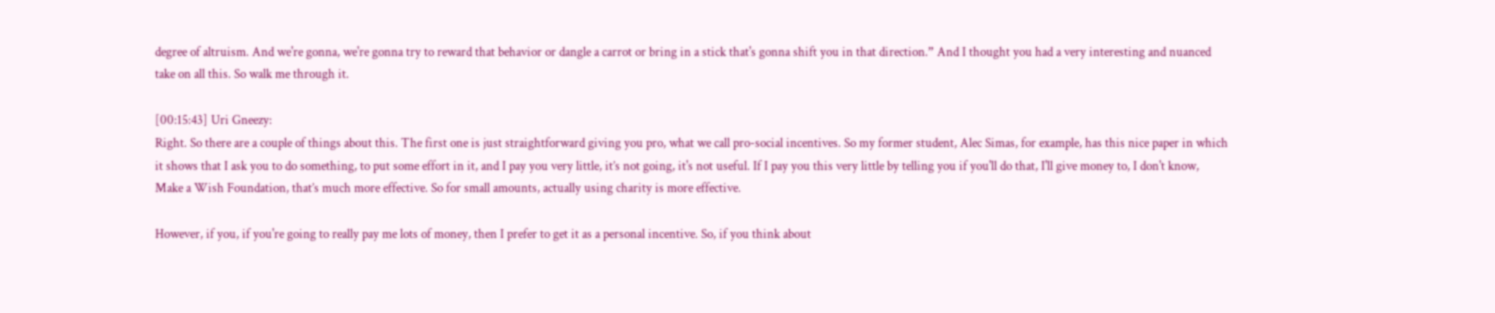degree of altruism. And we're gonna, we're gonna try to reward that behavior or dangle a carrot or bring in a stick that's gonna shift you in that direction.” And I thought you had a very interesting and nuanced take on all this. So walk me through it.

[00:15:43] Uri Gneezy:
Right. So there are a couple of things about this. The first one is just straightforward giving you pro, what we call pro-social incentives. So my former student, Alec Simas, for example, has this nice paper in which it shows that I ask you to do something, to put some effort in it, and I pay you very little, it’s not going, it's not useful. If I pay you this very little by telling you if you'll do that, I'll give money to, I don't know, Make a Wish Foundation, that’s much more effective. So for small amounts, actually using charity is more effective.

However, if you, if you're going to really pay me lots of money, then I prefer to get it as a personal incentive. So, if you think about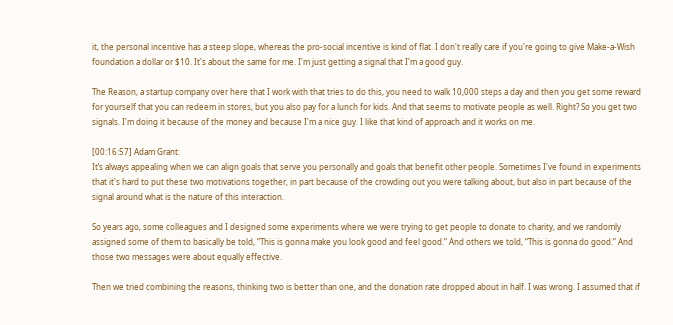it, the personal incentive has a steep slope, whereas the pro-social incentive is kind of flat. I don't really care if you're going to give Make-a-Wish foundation a dollar or $10. It's about the same for me. I'm just getting a signal that I'm a good guy.

The Reason, a startup company over here that I work with that tries to do this, you need to walk 10,000 steps a day and then you get some reward for yourself that you can redeem in stores, but you also pay for a lunch for kids. And that seems to motivate people as well. Right? So you get two signals. I'm doing it because of the money and because I'm a nice guy. I like that kind of approach and it works on me.

[00:16:57] Adam Grant:
It’s always appealing when we can align goals that serve you personally and goals that benefit other people. Sometimes I've found in experiments that it's hard to put these two motivations together, in part because of the crowding out you were talking about, but also in part because of the signal around what is the nature of this interaction.

So years ago, some colleagues and I designed some experiments where we were trying to get people to donate to charity, and we randomly assigned some of them to basically be told, “This is gonna make you look good and feel good.” And others we told, “This is gonna do good.” And those two messages were about equally effective.

Then we tried combining the reasons, thinking two is better than one, and the donation rate dropped about in half. I was wrong. I assumed that if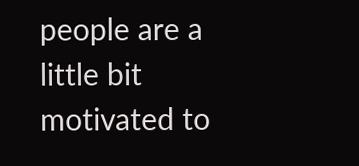people are a little bit motivated to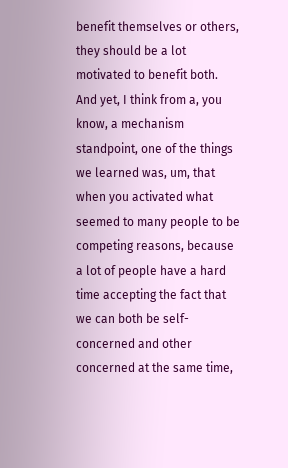benefit themselves or others, they should be a lot motivated to benefit both. And yet, I think from a, you know, a mechanism standpoint, one of the things we learned was, um, that when you activated what seemed to many people to be competing reasons, because a lot of people have a hard time accepting the fact that we can both be self-concerned and other concerned at the same time,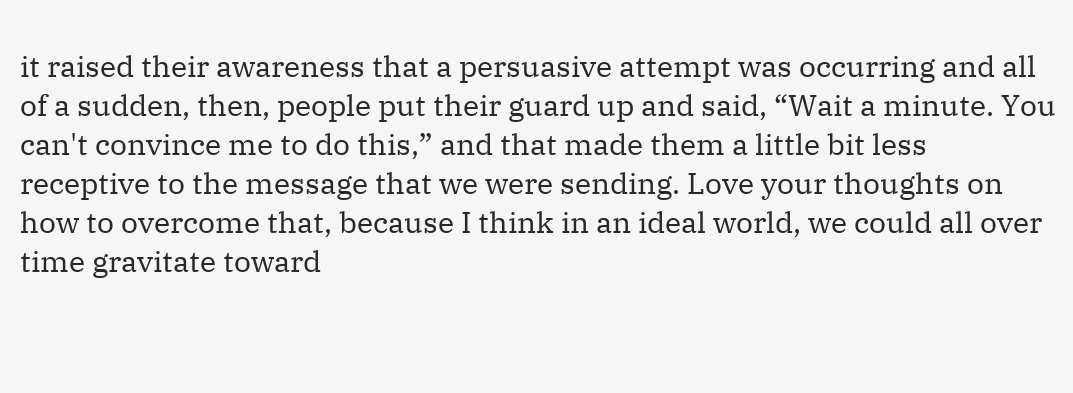it raised their awareness that a persuasive attempt was occurring and all of a sudden, then, people put their guard up and said, “Wait a minute. You can't convince me to do this,” and that made them a little bit less receptive to the message that we were sending. Love your thoughts on how to overcome that, because I think in an ideal world, we could all over time gravitate toward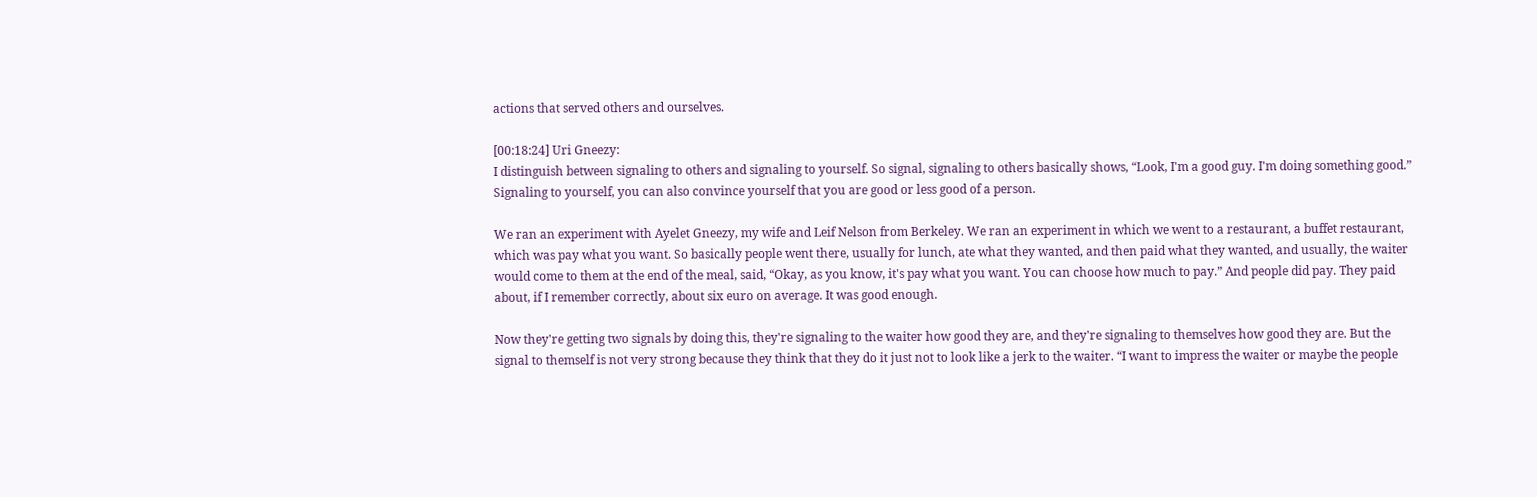actions that served others and ourselves.

[00:18:24] Uri Gneezy:
I distinguish between signaling to others and signaling to yourself. So signal, signaling to others basically shows, “Look, I'm a good guy. I'm doing something good.” Signaling to yourself, you can also convince yourself that you are good or less good of a person.

We ran an experiment with Ayelet Gneezy, my wife and Leif Nelson from Berkeley. We ran an experiment in which we went to a restaurant, a buffet restaurant, which was pay what you want. So basically people went there, usually for lunch, ate what they wanted, and then paid what they wanted, and usually, the waiter would come to them at the end of the meal, said, “Okay, as you know, it's pay what you want. You can choose how much to pay.” And people did pay. They paid about, if I remember correctly, about six euro on average. It was good enough.

Now they're getting two signals by doing this, they're signaling to the waiter how good they are, and they're signaling to themselves how good they are. But the signal to themself is not very strong because they think that they do it just not to look like a jerk to the waiter. “I want to impress the waiter or maybe the people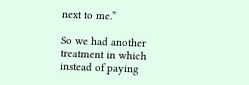next to me.”

So we had another treatment in which instead of paying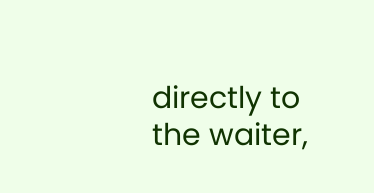directly to the waiter,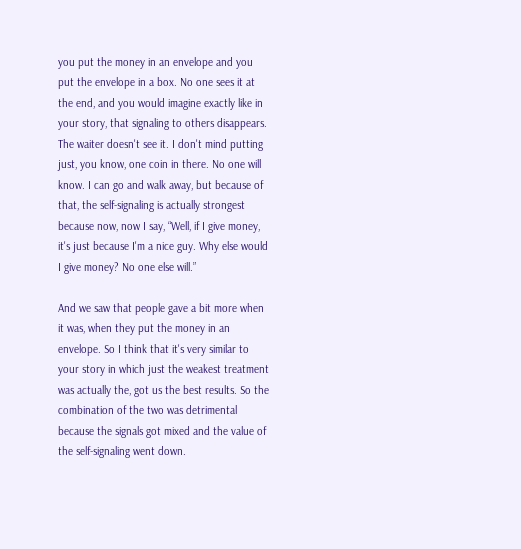you put the money in an envelope and you put the envelope in a box. No one sees it at the end, and you would imagine exactly like in your story, that signaling to others disappears. The waiter doesn't see it. I don't mind putting just, you know, one coin in there. No one will know. I can go and walk away, but because of that, the self-signaling is actually strongest because now, now I say, “Well, if I give money, it's just because I'm a nice guy. Why else would I give money? No one else will.”

And we saw that people gave a bit more when it was, when they put the money in an envelope. So I think that it's very similar to your story in which just the weakest treatment was actually the, got us the best results. So the combination of the two was detrimental because the signals got mixed and the value of the self-signaling went down.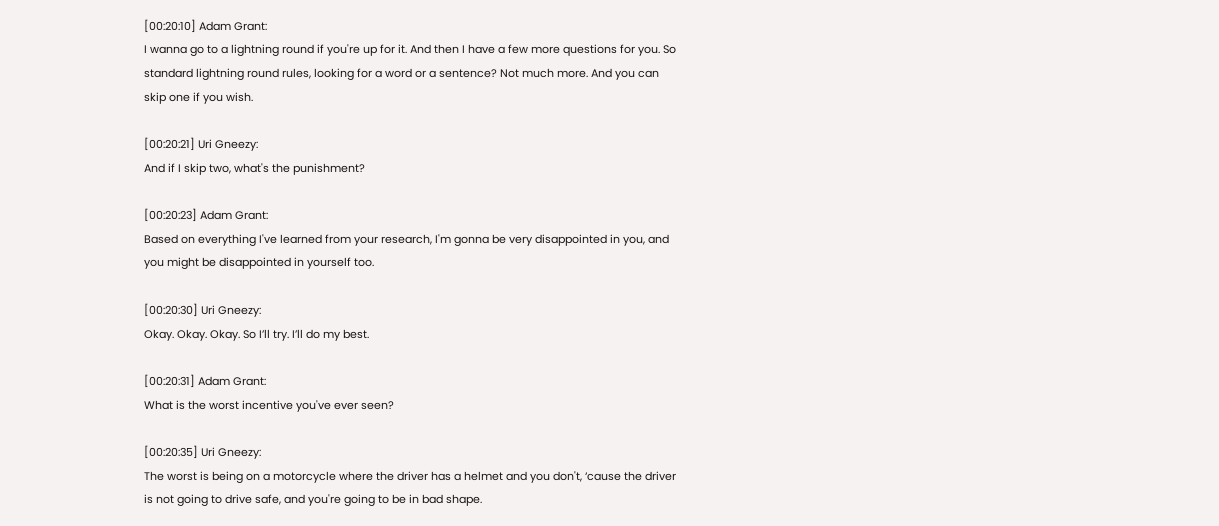[00:20:10] Adam Grant:
I wanna go to a lightning round if you're up for it. And then I have a few more questions for you. So standard lightning round rules, looking for a word or a sentence? Not much more. And you can skip one if you wish.

[00:20:21] Uri Gneezy:
And if I skip two, what's the punishment?

[00:20:23] Adam Grant:
Based on everything I've learned from your research, I'm gonna be very disappointed in you, and you might be disappointed in yourself too.

[00:20:30] Uri Gneezy:
Okay. Okay. Okay. So I’ll try. I’ll do my best.

[00:20:31] Adam Grant:
What is the worst incentive you've ever seen?

[00:20:35] Uri Gneezy:
The worst is being on a motorcycle where the driver has a helmet and you don't, ‘cause the driver is not going to drive safe, and you're going to be in bad shape.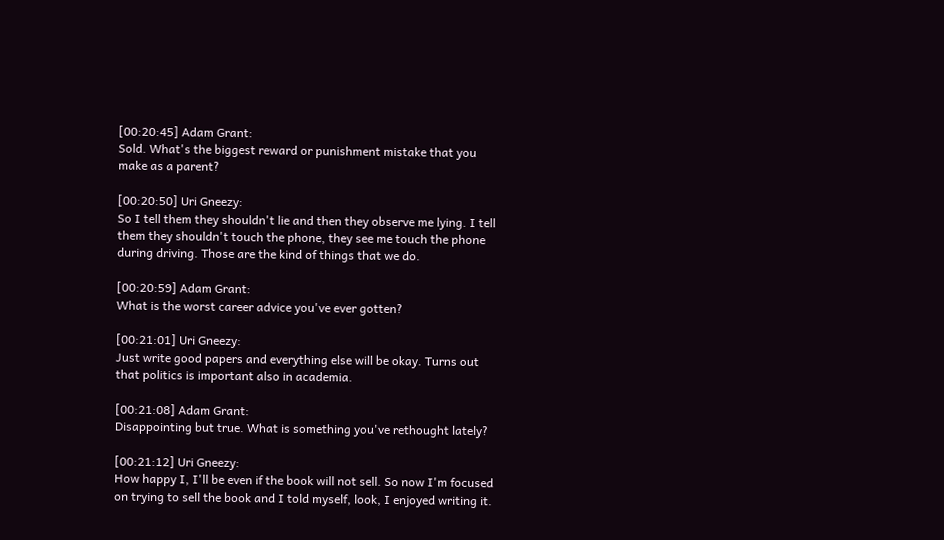[00:20:45] Adam Grant:
Sold. What's the biggest reward or punishment mistake that you make as a parent?

[00:20:50] Uri Gneezy:
So I tell them they shouldn't lie and then they observe me lying. I tell them they shouldn't touch the phone, they see me touch the phone during driving. Those are the kind of things that we do.

[00:20:59] Adam Grant:
What is the worst career advice you've ever gotten?

[00:21:01] Uri Gneezy:
Just write good papers and everything else will be okay. Turns out that politics is important also in academia.

[00:21:08] Adam Grant:
Disappointing but true. What is something you've rethought lately?

[00:21:12] Uri Gneezy:
How happy I, I'll be even if the book will not sell. So now I'm focused on trying to sell the book and I told myself, look, I enjoyed writing it.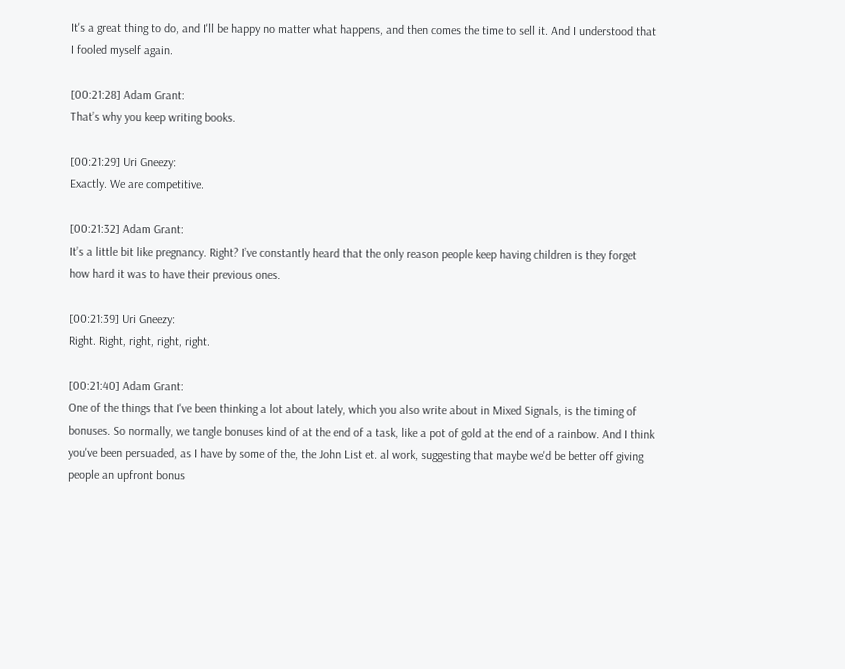It's a great thing to do, and I'll be happy no matter what happens, and then comes the time to sell it. And I understood that I fooled myself again.

[00:21:28] Adam Grant:
That’s why you keep writing books.

[00:21:29] Uri Gneezy:
Exactly. We are competitive.

[00:21:32] Adam Grant:
It’s a little bit like pregnancy. Right? I’ve constantly heard that the only reason people keep having children is they forget how hard it was to have their previous ones.

[00:21:39] Uri Gneezy:
Right. Right, right, right, right.

[00:21:40] Adam Grant:
One of the things that I've been thinking a lot about lately, which you also write about in Mixed Signals, is the timing of bonuses. So normally, we tangle bonuses kind of at the end of a task, like a pot of gold at the end of a rainbow. And I think you've been persuaded, as I have by some of the, the John List et. al work, suggesting that maybe we'd be better off giving people an upfront bonus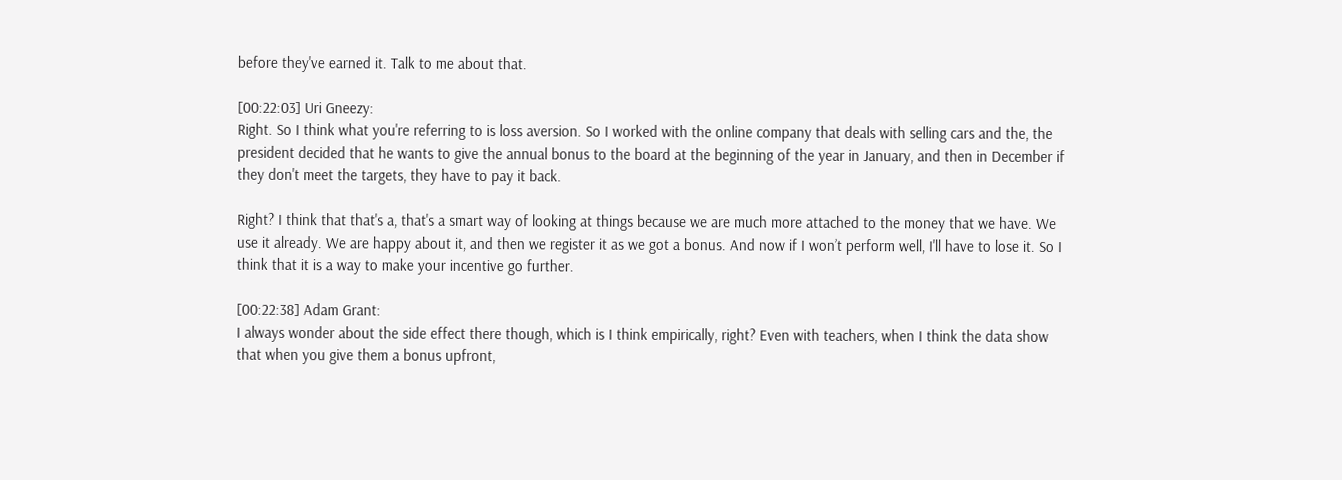before they've earned it. Talk to me about that.

[00:22:03] Uri Gneezy:
Right. So I think what you're referring to is loss aversion. So I worked with the online company that deals with selling cars and the, the president decided that he wants to give the annual bonus to the board at the beginning of the year in January, and then in December if they don't meet the targets, they have to pay it back.

Right? I think that that's a, that's a smart way of looking at things because we are much more attached to the money that we have. We use it already. We are happy about it, and then we register it as we got a bonus. And now if I won’t perform well, I'll have to lose it. So I think that it is a way to make your incentive go further.

[00:22:38] Adam Grant:
I always wonder about the side effect there though, which is I think empirically, right? Even with teachers, when I think the data show that when you give them a bonus upfront,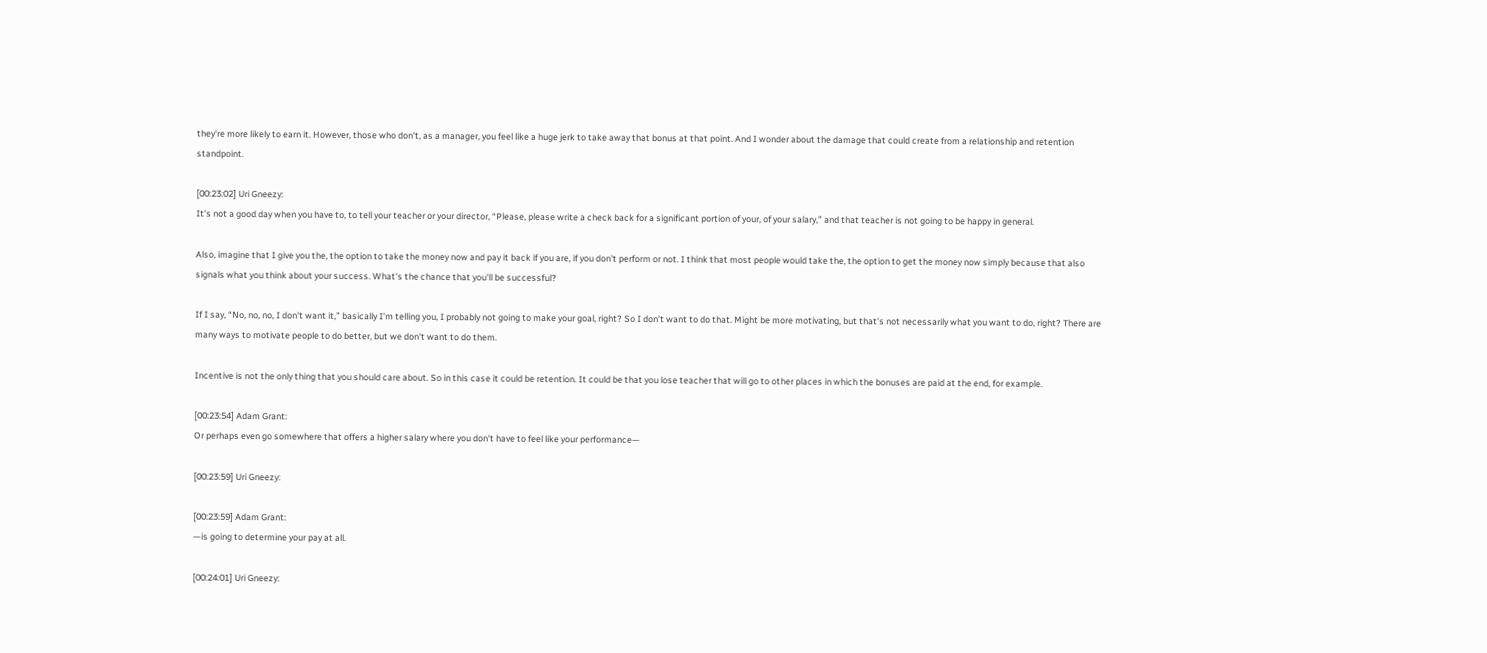they're more likely to earn it. However, those who don't, as a manager, you feel like a huge jerk to take away that bonus at that point. And I wonder about the damage that could create from a relationship and retention standpoint.

[00:23:02] Uri Gneezy:
It's not a good day when you have to, to tell your teacher or your director, “Please, please write a check back for a significant portion of your, of your salary,” and that teacher is not going to be happy in general.

Also, imagine that I give you the, the option to take the money now and pay it back if you are, if you don't perform or not. I think that most people would take the, the option to get the money now simply because that also signals what you think about your success. What's the chance that you'll be successful?

If I say, “No, no, no, I don't want it,” basically I'm telling you, I probably not going to make your goal, right? So I don't want to do that. Might be more motivating, but that's not necessarily what you want to do, right? There are many ways to motivate people to do better, but we don't want to do them.

Incentive is not the only thing that you should care about. So in this case it could be retention. It could be that you lose teacher that will go to other places in which the bonuses are paid at the end, for example.

[00:23:54] Adam Grant:
Or perhaps even go somewhere that offers a higher salary where you don't have to feel like your performance—

[00:23:59] Uri Gneezy:

[00:23:59] Adam Grant:
—is going to determine your pay at all.

[00:24:01] Uri Gneezy: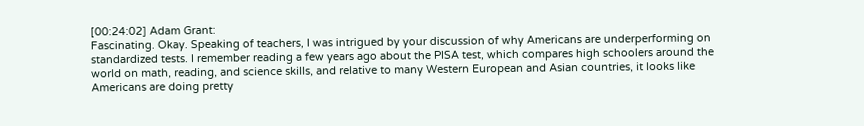[00:24:02] Adam Grant:
Fascinating. Okay. Speaking of teachers, I was intrigued by your discussion of why Americans are underperforming on standardized tests. I remember reading a few years ago about the PISA test, which compares high schoolers around the world on math, reading, and science skills, and relative to many Western European and Asian countries, it looks like Americans are doing pretty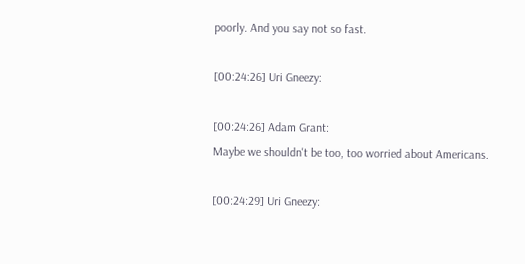poorly. And you say not so fast.

[00:24:26] Uri Gneezy:

[00:24:26] Adam Grant:
Maybe we shouldn't be too, too worried about Americans.

[00:24:29] Uri Gneezy: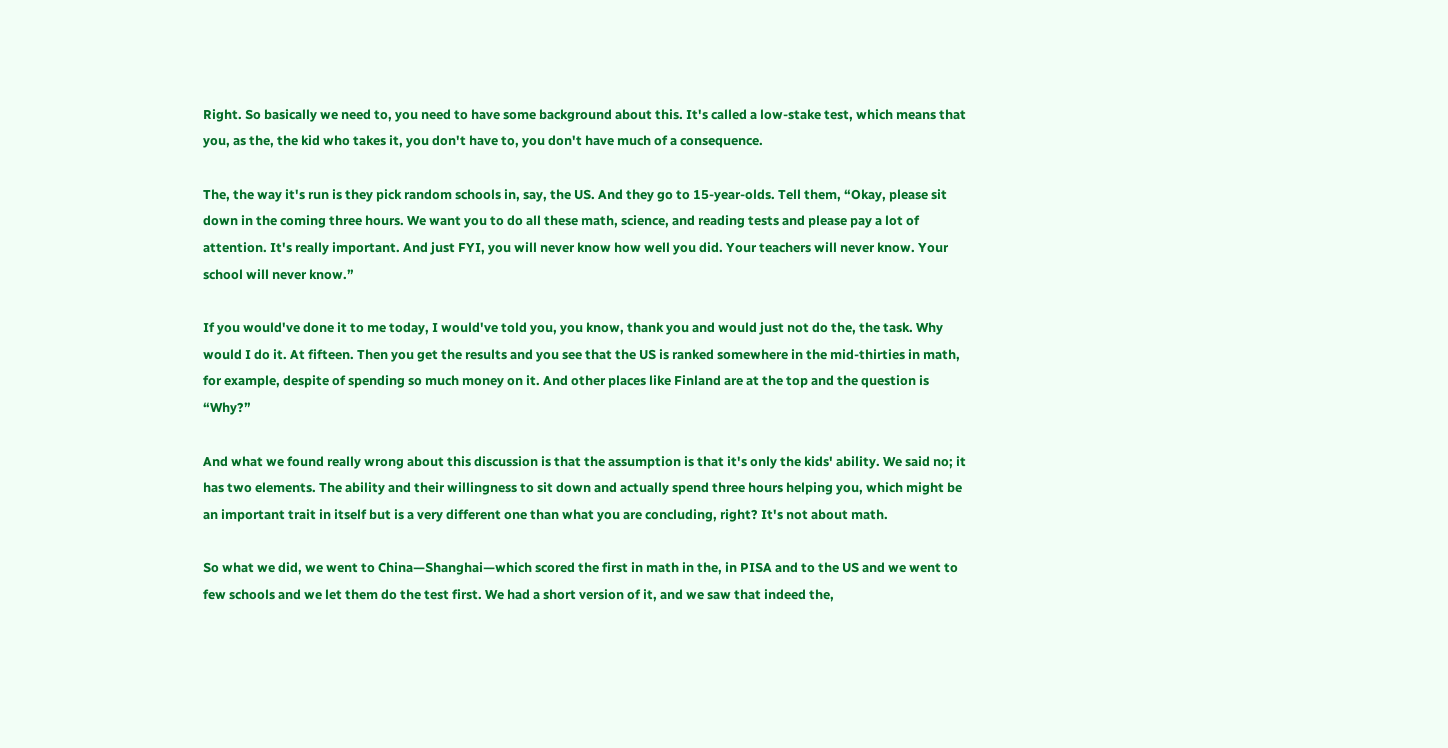Right. So basically we need to, you need to have some background about this. It's called a low-stake test, which means that you, as the, the kid who takes it, you don't have to, you don't have much of a consequence.

The, the way it's run is they pick random schools in, say, the US. And they go to 15-year-olds. Tell them, “Okay, please sit down in the coming three hours. We want you to do all these math, science, and reading tests and please pay a lot of attention. It's really important. And just FYI, you will never know how well you did. Your teachers will never know. Your school will never know.”

If you would've done it to me today, I would've told you, you know, thank you and would just not do the, the task. Why would I do it. At fifteen. Then you get the results and you see that the US is ranked somewhere in the mid-thirties in math, for example, despite of spending so much money on it. And other places like Finland are at the top and the question is “Why?”

And what we found really wrong about this discussion is that the assumption is that it's only the kids' ability. We said no; it has two elements. The ability and their willingness to sit down and actually spend three hours helping you, which might be an important trait in itself but is a very different one than what you are concluding, right? It's not about math.

So what we did, we went to China—Shanghai—which scored the first in math in the, in PISA and to the US and we went to few schools and we let them do the test first. We had a short version of it, and we saw that indeed the,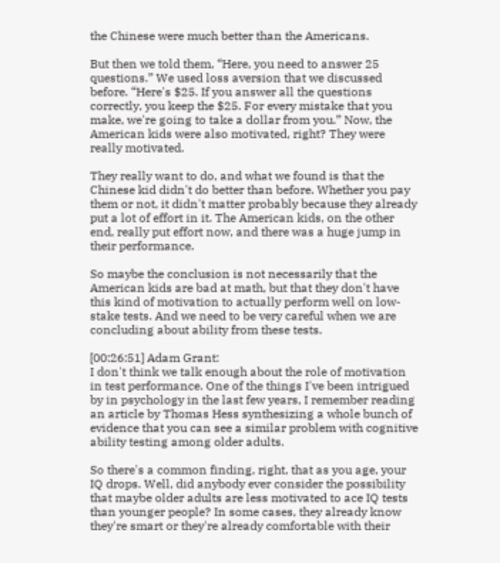the Chinese were much better than the Americans.

But then we told them, “Here, you need to answer 25 questions.” We used loss aversion that we discussed before. “Here's $25. If you answer all the questions correctly, you keep the $25. For every mistake that you make, we're going to take a dollar from you.” Now, the American kids were also motivated, right? They were really motivated.

They really want to do, and what we found is that the Chinese kid didn't do better than before. Whether you pay them or not, it didn't matter probably because they already put a lot of effort in it. The American kids, on the other end, really put effort now, and there was a huge jump in their performance.

So maybe the conclusion is not necessarily that the American kids are bad at math, but that they don't have this kind of motivation to actually perform well on low-stake tests. And we need to be very careful when we are concluding about ability from these tests.

[00:26:51] Adam Grant:
I don't think we talk enough about the role of motivation in test performance. One of the things I've been intrigued by in psychology in the last few years, I remember reading an article by Thomas Hess synthesizing a whole bunch of evidence that you can see a similar problem with cognitive ability testing among older adults.

So there's a common finding, right, that as you age, your IQ drops. Well, did anybody ever consider the possibility that maybe older adults are less motivated to ace IQ tests than younger people? In some cases, they already know they're smart or they're already comfortable with their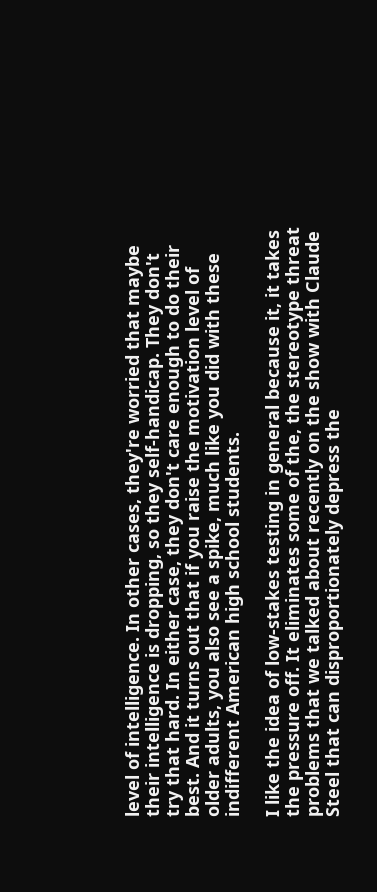level of intelligence. In other cases, they're worried that maybe their intelligence is dropping, so they self-handicap. They don't try that hard. In either case, they don't care enough to do their best. And it turns out that if you raise the motivation level of older adults, you also see a spike, much like you did with these indifferent American high school students.

I like the idea of low-stakes testing in general because it, it takes the pressure off. It eliminates some of the, the stereotype threat problems that we talked about recently on the show with Claude Steel that can disproportionately depress the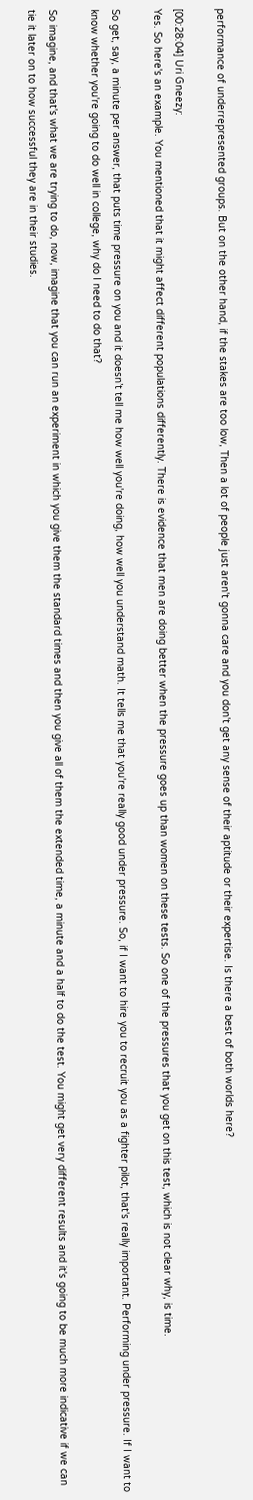performance of underrepresented groups. But on the other hand, if the stakes are too low, Then a lot of people just aren't gonna care and you don't get any sense of their aptitude or their expertise. Is there a best of both worlds here?

[00:28:04] Uri Gneezy:
Yes. So here's an example. You mentioned that it might affect different populations differently. There is evidence that men are doing better when the pressure goes up than women on these tests. So one of the pressures that you get on this test, which is not clear why, is time.

So get, say, a minute per answer, that puts time pressure on you and it doesn’t tell me how well you're doing, how well you understand math. It tells me that you're really good under pressure. So, if I want to hire you to recruit you as a fighter pilot, that's really important. Performing under pressure. If I want to know whether you're going to do well in college, why do I need to do that?

So imagine, and that's what we are trying to do, now, imagine that you can run an experiment in which you give them the standard times and then you give all of them the extended time, a minute and a half to do the test. You might get very different results and it's going to be much more indicative if we can tie it later on to how successful they are in their studies.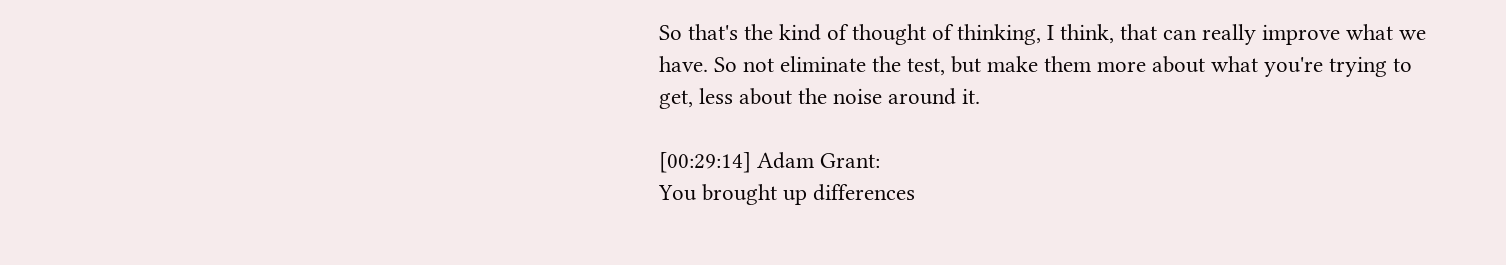So that's the kind of thought of thinking, I think, that can really improve what we have. So not eliminate the test, but make them more about what you're trying to get, less about the noise around it.

[00:29:14] Adam Grant:
You brought up differences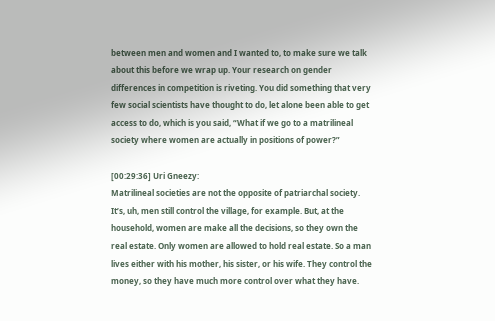between men and women and I wanted to, to make sure we talk about this before we wrap up. Your research on gender differences in competition is riveting. You did something that very few social scientists have thought to do, let alone been able to get access to do, which is you said, “What if we go to a matrilineal society where women are actually in positions of power?”

[00:29:36] Uri Gneezy:
Matrilineal societies are not the opposite of patriarchal society. It’s, uh, men still control the village, for example. But, at the household, women are make all the decisions, so they own the real estate. Only women are allowed to hold real estate. So a man lives either with his mother, his sister, or his wife. They control the money, so they have much more control over what they have.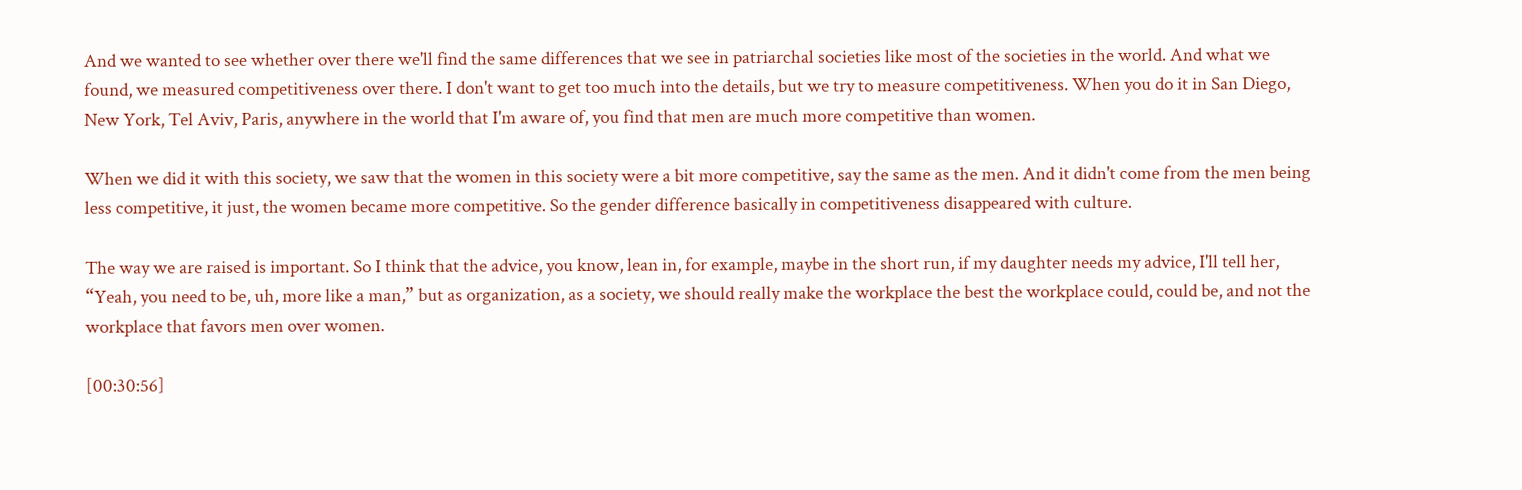And we wanted to see whether over there we'll find the same differences that we see in patriarchal societies like most of the societies in the world. And what we found, we measured competitiveness over there. I don't want to get too much into the details, but we try to measure competitiveness. When you do it in San Diego, New York, Tel Aviv, Paris, anywhere in the world that I'm aware of, you find that men are much more competitive than women.

When we did it with this society, we saw that the women in this society were a bit more competitive, say the same as the men. And it didn't come from the men being less competitive, it just, the women became more competitive. So the gender difference basically in competitiveness disappeared with culture.

The way we are raised is important. So I think that the advice, you know, lean in, for example, maybe in the short run, if my daughter needs my advice, I'll tell her, “Yeah, you need to be, uh, more like a man,” but as organization, as a society, we should really make the workplace the best the workplace could, could be, and not the workplace that favors men over women.

[00:30:56]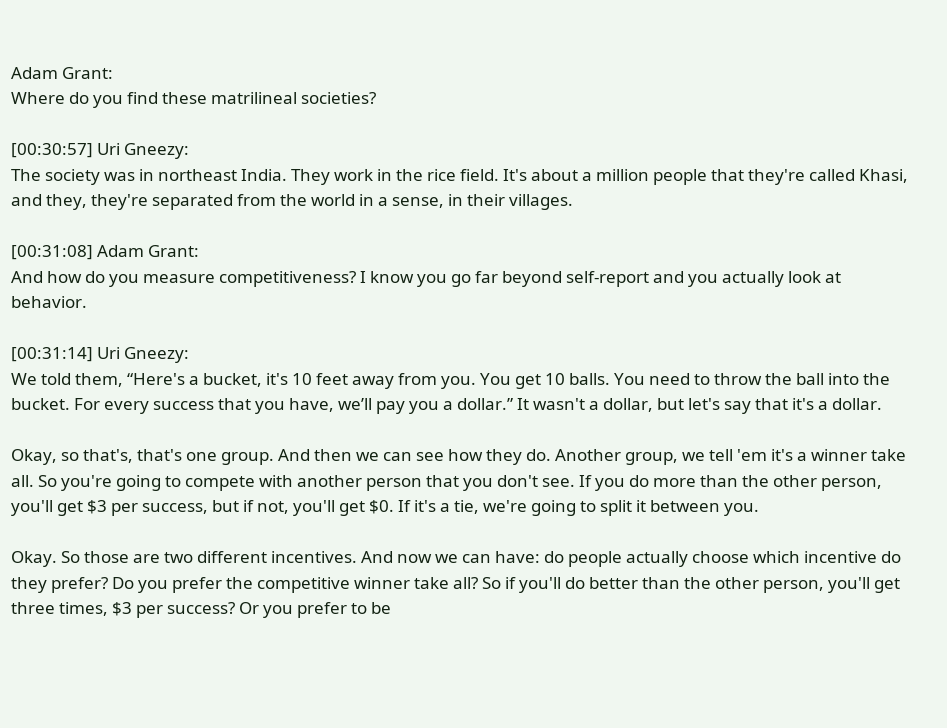Adam Grant:
Where do you find these matrilineal societies?

[00:30:57] Uri Gneezy:
The society was in northeast India. They work in the rice field. It's about a million people that they're called Khasi, and they, they're separated from the world in a sense, in their villages.

[00:31:08] Adam Grant:
And how do you measure competitiveness? I know you go far beyond self-report and you actually look at behavior.

[00:31:14] Uri Gneezy:
We told them, “Here's a bucket, it's 10 feet away from you. You get 10 balls. You need to throw the ball into the bucket. For every success that you have, we’ll pay you a dollar.” It wasn't a dollar, but let's say that it's a dollar.

Okay, so that's, that's one group. And then we can see how they do. Another group, we tell 'em it's a winner take all. So you're going to compete with another person that you don't see. If you do more than the other person, you'll get $3 per success, but if not, you'll get $0. If it's a tie, we're going to split it between you.

Okay. So those are two different incentives. And now we can have: do people actually choose which incentive do they prefer? Do you prefer the competitive winner take all? So if you'll do better than the other person, you'll get three times, $3 per success? Or you prefer to be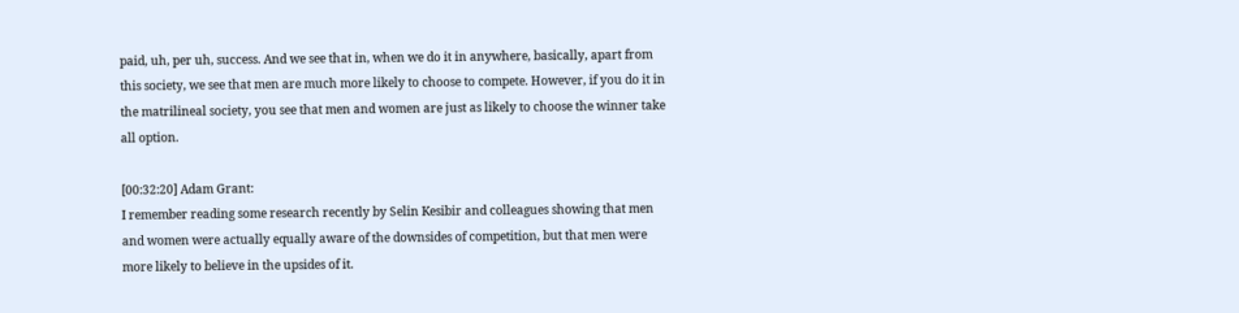paid, uh, per uh, success. And we see that in, when we do it in anywhere, basically, apart from this society, we see that men are much more likely to choose to compete. However, if you do it in the matrilineal society, you see that men and women are just as likely to choose the winner take all option.

[00:32:20] Adam Grant:
I remember reading some research recently by Selin Kesibir and colleagues showing that men and women were actually equally aware of the downsides of competition, but that men were more likely to believe in the upsides of it.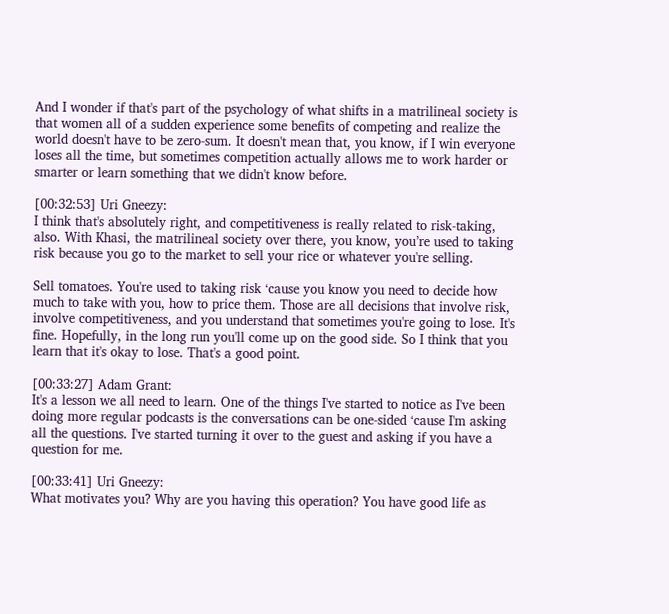And I wonder if that's part of the psychology of what shifts in a matrilineal society is that women all of a sudden experience some benefits of competing and realize the world doesn't have to be zero-sum. It doesn't mean that, you know, if I win everyone loses all the time, but sometimes competition actually allows me to work harder or smarter or learn something that we didn't know before.

[00:32:53] Uri Gneezy:
I think that's absolutely right, and competitiveness is really related to risk-taking, also. With Khasi, the matrilineal society over there, you know, you’re used to taking risk because you go to the market to sell your rice or whatever you're selling.

Sell tomatoes. You're used to taking risk ‘cause you know you need to decide how much to take with you, how to price them. Those are all decisions that involve risk, involve competitiveness, and you understand that sometimes you're going to lose. It's fine. Hopefully, in the long run you'll come up on the good side. So I think that you learn that it's okay to lose. That's a good point.

[00:33:27] Adam Grant:
It's a lesson we all need to learn. One of the things I've started to notice as I've been doing more regular podcasts is the conversations can be one-sided ‘cause I'm asking all the questions. I've started turning it over to the guest and asking if you have a question for me.

[00:33:41] Uri Gneezy:
What motivates you? Why are you having this operation? You have good life as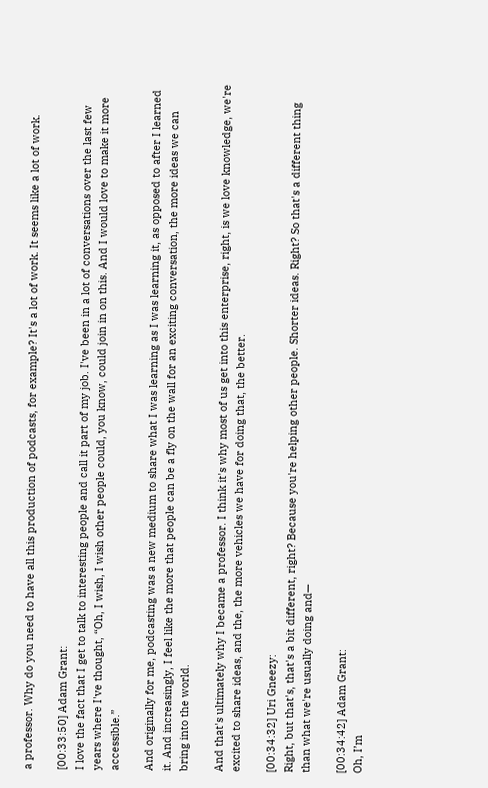a professor. Why do you need to have all this production of podcasts, for example? It's a lot of work. It seems like a lot of work.

[00:33:50] Adam Grant:
I love the fact that I get to talk to interesting people and call it part of my job. I've been in a lot of conversations over the last few years where I've thought, “Oh, I wish, I wish other people could, you know, could join in on this. And I would love to make it more accessible.”

And originally for me, podcasting was a new medium to share what I was learning as I was learning it, as opposed to after I learned it. And increasingly, I feel like the more that people can be a fly on the wall for an exciting conversation, the more ideas we can bring into the world.

And that's ultimately why I became a professor. I think it's why most of us get into this enterprise, right, is we love knowledge, we're excited to share ideas, and the, the more vehicles we have for doing that, the better.

[00:34:32] Uri Gneezy:
Right, but that's, that's a bit different, right? Because you're helping other people. Shorter ideas. Right? So that's a different thing than what we're usually doing and—

[00:34:42] Adam Grant:
Oh, I’m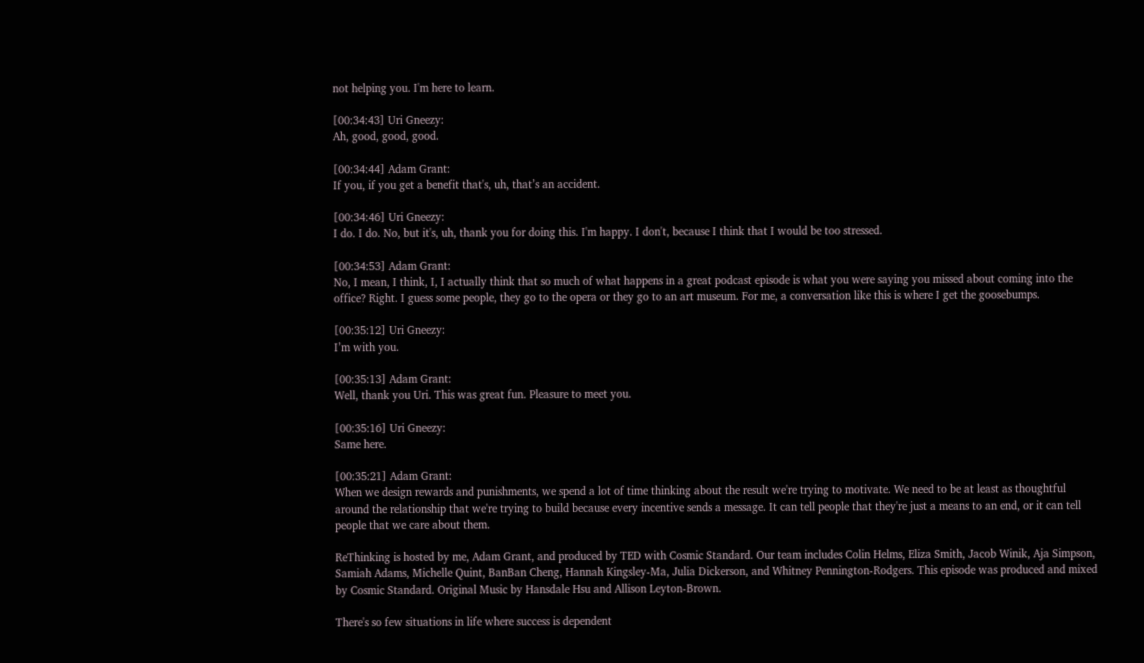not helping you. I'm here to learn.

[00:34:43] Uri Gneezy:
Ah, good, good, good.

[00:34:44] Adam Grant:
If you, if you get a benefit that's, uh, that’s an accident.

[00:34:46] Uri Gneezy:
I do. I do. No, but it's, uh, thank you for doing this. I'm happy. I don't, because I think that I would be too stressed.

[00:34:53] Adam Grant:
No, I mean, I think, I, I actually think that so much of what happens in a great podcast episode is what you were saying you missed about coming into the office? Right. I guess some people, they go to the opera or they go to an art museum. For me, a conversation like this is where I get the goosebumps.

[00:35:12] Uri Gneezy:
I’m with you.

[00:35:13] Adam Grant:
Well, thank you Uri. This was great fun. Pleasure to meet you.

[00:35:16] Uri Gneezy:
Same here.

[00:35:21] Adam Grant:
When we design rewards and punishments, we spend a lot of time thinking about the result we're trying to motivate. We need to be at least as thoughtful around the relationship that we're trying to build because every incentive sends a message. It can tell people that they're just a means to an end, or it can tell people that we care about them.

ReThinking is hosted by me, Adam Grant, and produced by TED with Cosmic Standard. Our team includes Colin Helms, Eliza Smith, Jacob Winik, Aja Simpson, Samiah Adams, Michelle Quint, BanBan Cheng, Hannah Kingsley-Ma, Julia Dickerson, and Whitney Pennington-Rodgers. This episode was produced and mixed by Cosmic Standard. Original Music by Hansdale Hsu and Allison Leyton-Brown.

There's so few situations in life where success is dependent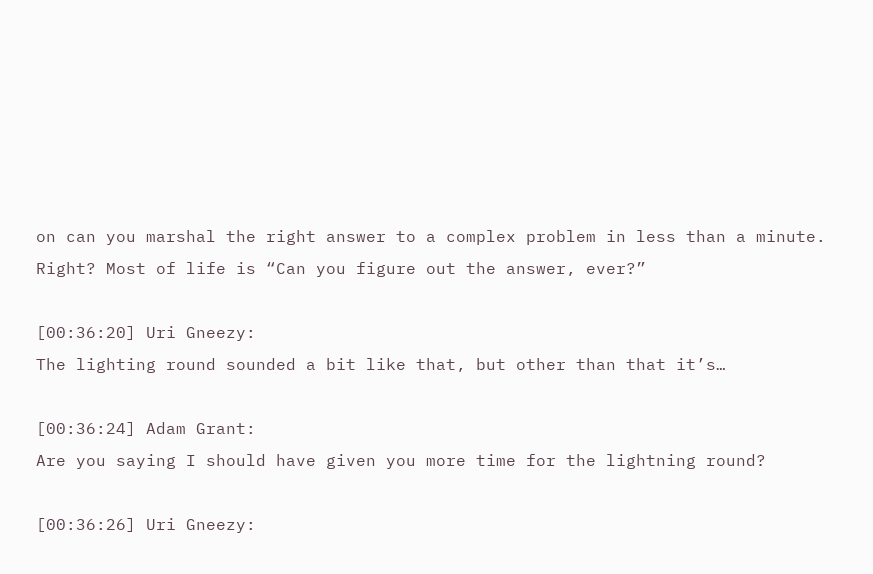on can you marshal the right answer to a complex problem in less than a minute. Right? Most of life is “Can you figure out the answer, ever?”

[00:36:20] Uri Gneezy:
The lighting round sounded a bit like that, but other than that it’s…

[00:36:24] Adam Grant:
Are you saying I should have given you more time for the lightning round?

[00:36:26] Uri Gneezy: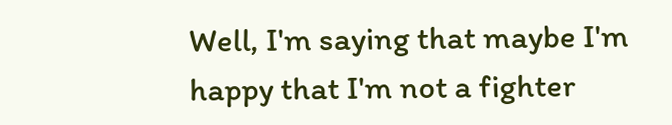Well, I'm saying that maybe I'm happy that I'm not a fighter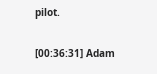pilot.

[00:36:31] Adam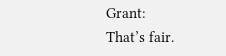Grant:
That’s fair.